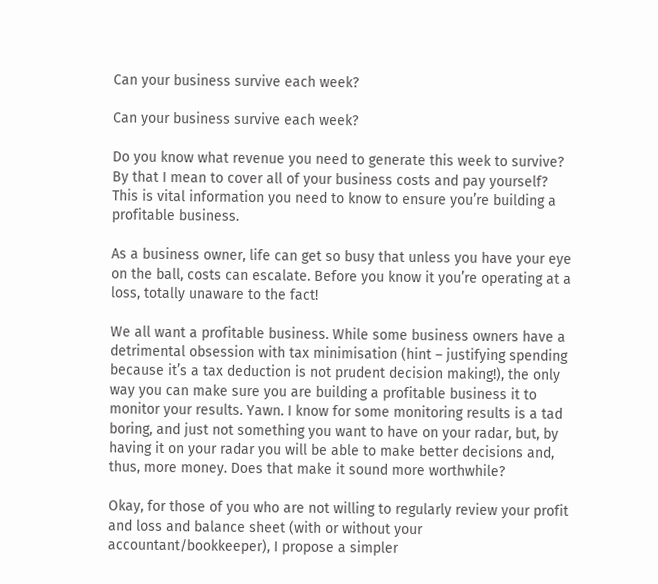Can your business survive each week?

Can your business survive each week?

Do you know what revenue you need to generate this week to survive? By that I mean to cover all of your business costs and pay yourself? This is vital information you need to know to ensure you’re building a profitable business.

As a business owner, life can get so busy that unless you have your eye on the ball, costs can escalate. Before you know it you’re operating at a loss, totally unaware to the fact!

We all want a profitable business. While some business owners have a detrimental obsession with tax minimisation (hint – justifying spending because it’s a tax deduction is not prudent decision making!), the only way you can make sure you are building a profitable business it to monitor your results. Yawn. I know for some monitoring results is a tad boring, and just not something you want to have on your radar, but, by having it on your radar you will be able to make better decisions and, thus, more money. Does that make it sound more worthwhile?

Okay, for those of you who are not willing to regularly review your profit and loss and balance sheet (with or without your accountant/bookkeeper), I propose a simpler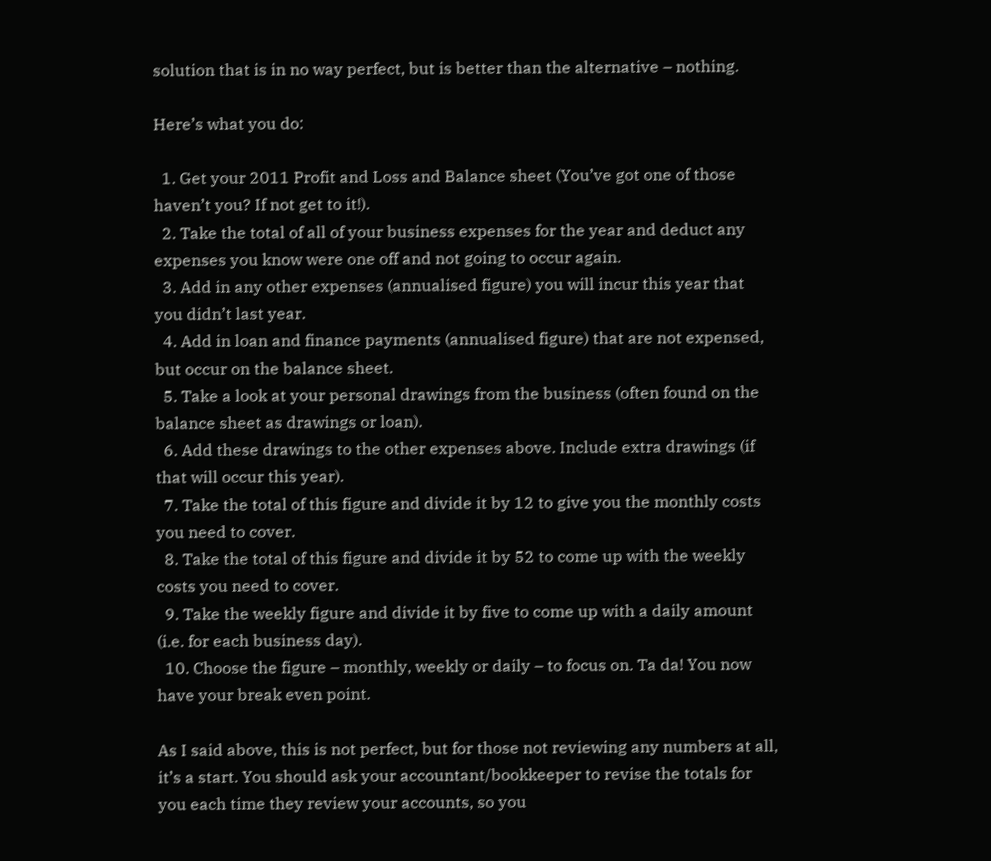solution that is in no way perfect, but is better than the alternative – nothing.

Here’s what you do:

  1. Get your 2011 Profit and Loss and Balance sheet (You’ve got one of those haven’t you? If not get to it!).
  2. Take the total of all of your business expenses for the year and deduct any expenses you know were one off and not going to occur again.
  3. Add in any other expenses (annualised figure) you will incur this year that you didn’t last year.
  4. Add in loan and finance payments (annualised figure) that are not expensed, but occur on the balance sheet.
  5. Take a look at your personal drawings from the business (often found on the balance sheet as drawings or loan).
  6. Add these drawings to the other expenses above. Include extra drawings (if that will occur this year).
  7. Take the total of this figure and divide it by 12 to give you the monthly costs you need to cover.
  8. Take the total of this figure and divide it by 52 to come up with the weekly costs you need to cover.
  9. Take the weekly figure and divide it by five to come up with a daily amount (i.e. for each business day).
  10. Choose the figure – monthly, weekly or daily – to focus on. Ta da! You now have your break even point.

As I said above, this is not perfect, but for those not reviewing any numbers at all, it’s a start. You should ask your accountant/bookkeeper to revise the totals for you each time they review your accounts, so you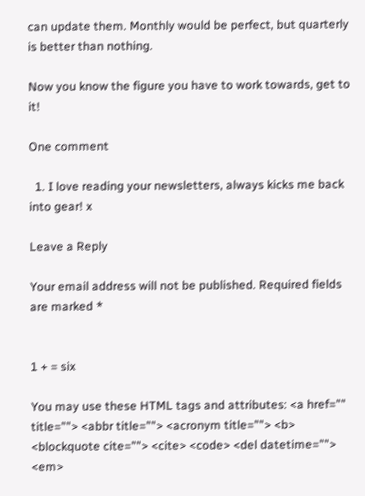can update them. Monthly would be perfect, but quarterly is better than nothing.

Now you know the figure you have to work towards, get to it!

One comment

  1. I love reading your newsletters, always kicks me back into gear! x

Leave a Reply

Your email address will not be published. Required fields are marked *


1 + = six

You may use these HTML tags and attributes: <a href="" title=""> <abbr title=""> <acronym title=""> <b> <blockquote cite=""> <cite> <code> <del datetime=""> <em>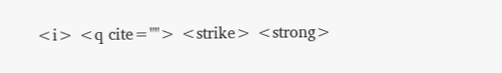<i> <q cite=""> <strike> <strong>